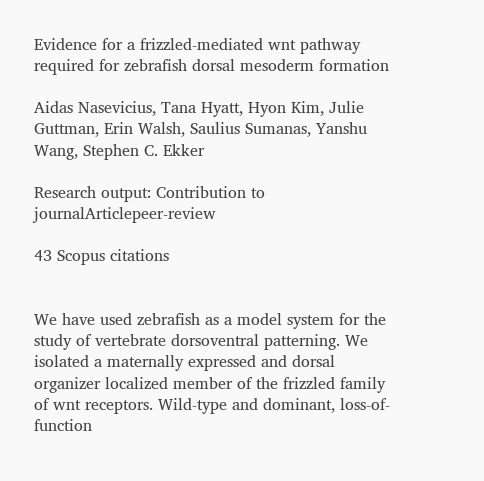Evidence for a frizzled-mediated wnt pathway required for zebrafish dorsal mesoderm formation

Aidas Nasevicius, Tana Hyatt, Hyon Kim, Julie Guttman, Erin Walsh, Saulius Sumanas, Yanshu Wang, Stephen C. Ekker

Research output: Contribution to journalArticlepeer-review

43 Scopus citations


We have used zebrafish as a model system for the study of vertebrate dorsoventral patterning. We isolated a maternally expressed and dorsal organizer localized member of the frizzled family of wnt receptors. Wild-type and dominant, loss-of-function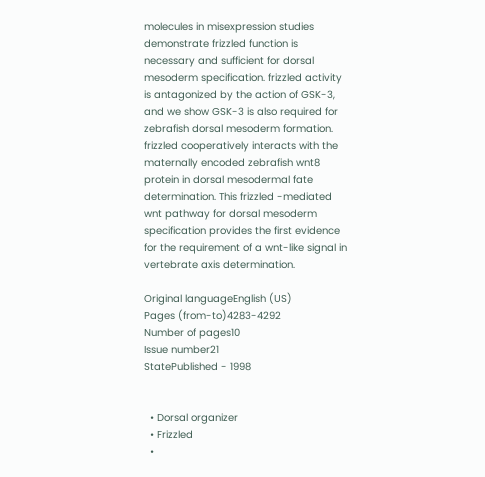molecules in misexpression studies demonstrate frizzled function is necessary and sufficient for dorsal mesoderm specification. frizzled activity is antagonized by the action of GSK-3, and we show GSK-3 is also required for zebrafish dorsal mesoderm formation. frizzled cooperatively interacts with the maternally encoded zebrafish wnt8 protein in dorsal mesodermal fate determination. This frizzled -mediated wnt pathway for dorsal mesoderm specification provides the first evidence for the requirement of a wnt-like signal in vertebrate axis determination.

Original languageEnglish (US)
Pages (from-to)4283-4292
Number of pages10
Issue number21
StatePublished - 1998


  • Dorsal organizer
  • Frizzled
  •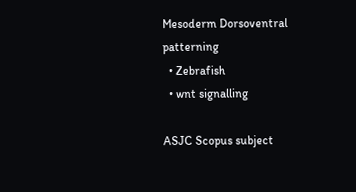Mesoderm Dorsoventral patterning
  • Zebrafish
  • wnt signalling

ASJC Scopus subject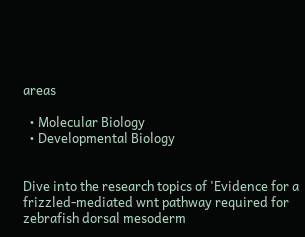areas

  • Molecular Biology
  • Developmental Biology


Dive into the research topics of 'Evidence for a frizzled-mediated wnt pathway required for zebrafish dorsal mesoderm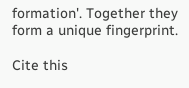formation'. Together they form a unique fingerprint.

Cite this